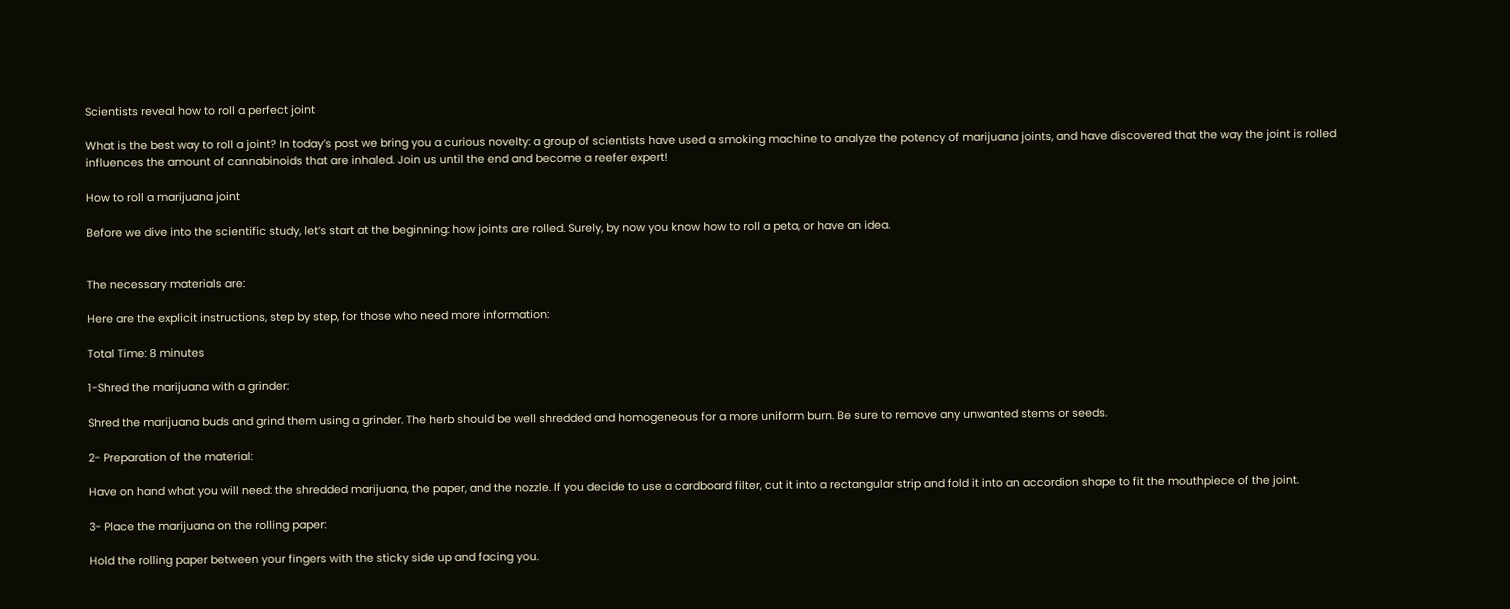Scientists reveal how to roll a perfect joint

What is the best way to roll a joint? In today’s post we bring you a curious novelty: a group of scientists have used a smoking machine to analyze the potency of marijuana joints, and have discovered that the way the joint is rolled influences the amount of cannabinoids that are inhaled. Join us until the end and become a reefer expert!

How to roll a marijuana joint

Before we dive into the scientific study, let’s start at the beginning: how joints are rolled. Surely, by now you know how to roll a peta, or have an idea.


The necessary materials are:

Here are the explicit instructions, step by step, for those who need more information:

Total Time: 8 minutes

1-Shred the marijuana with a grinder:

Shred the marijuana buds and grind them using a grinder. The herb should be well shredded and homogeneous for a more uniform burn. Be sure to remove any unwanted stems or seeds.

2- Preparation of the material:

Have on hand what you will need: the shredded marijuana, the paper, and the nozzle. If you decide to use a cardboard filter, cut it into a rectangular strip and fold it into an accordion shape to fit the mouthpiece of the joint.

3- Place the marijuana on the rolling paper:

Hold the rolling paper between your fingers with the sticky side up and facing you.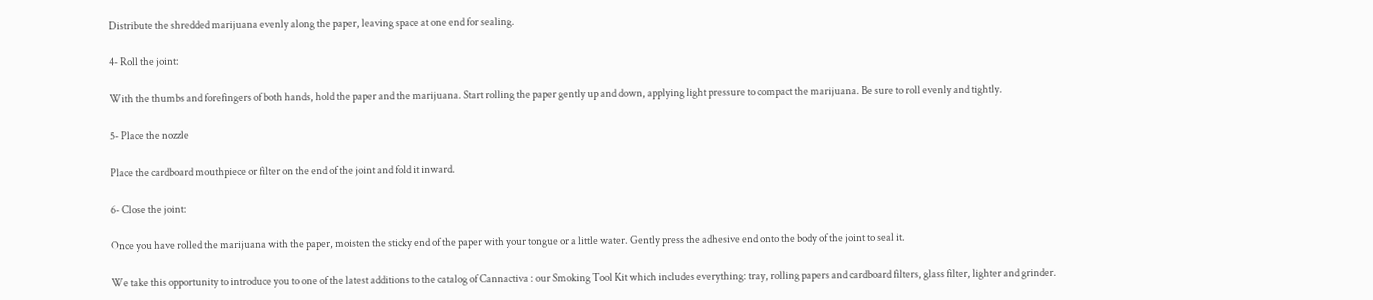Distribute the shredded marijuana evenly along the paper, leaving space at one end for sealing.

4- Roll the joint:

With the thumbs and forefingers of both hands, hold the paper and the marijuana. Start rolling the paper gently up and down, applying light pressure to compact the marijuana. Be sure to roll evenly and tightly.

5- Place the nozzle

Place the cardboard mouthpiece or filter on the end of the joint and fold it inward.

6- Close the joint:

Once you have rolled the marijuana with the paper, moisten the sticky end of the paper with your tongue or a little water. Gently press the adhesive end onto the body of the joint to seal it.

We take this opportunity to introduce you to one of the latest additions to the catalog of Cannactiva : our Smoking Tool Kit which includes everything: tray, rolling papers and cardboard filters, glass filter, lighter and grinder.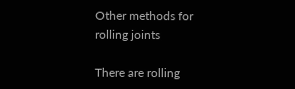Other methods for rolling joints

There are rolling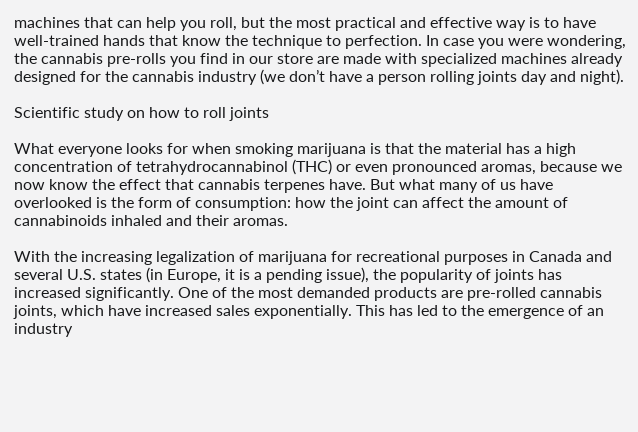machines that can help you roll, but the most practical and effective way is to have well-trained hands that know the technique to perfection. In case you were wondering, the cannabis pre-rolls you find in our store are made with specialized machines already designed for the cannabis industry (we don’t have a person rolling joints day and night).

Scientific study on how to roll joints

What everyone looks for when smoking marijuana is that the material has a high concentration of tetrahydrocannabinol (THC) or even pronounced aromas, because we now know the effect that cannabis terpenes have. But what many of us have overlooked is the form of consumption: how the joint can affect the amount of cannabinoids inhaled and their aromas.

With the increasing legalization of marijuana for recreational purposes in Canada and several U.S. states (in Europe, it is a pending issue), the popularity of joints has increased significantly. One of the most demanded products are pre-rolled cannabis joints, which have increased sales exponentially. This has led to the emergence of an industry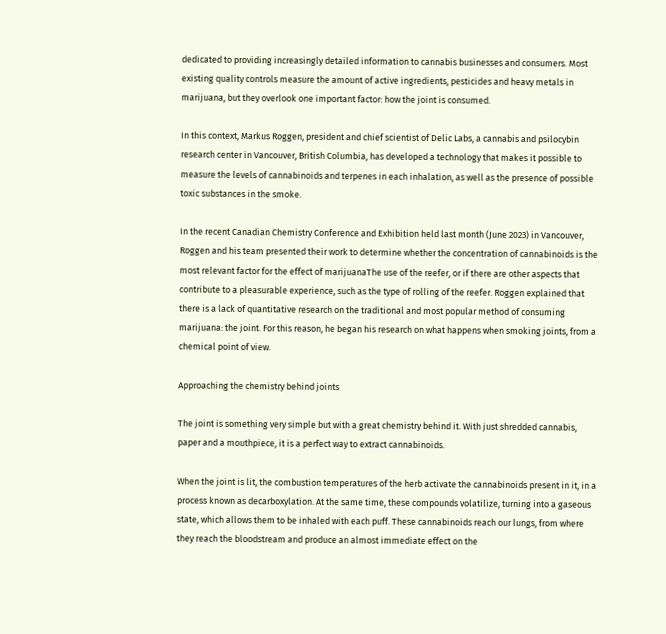dedicated to providing increasingly detailed information to cannabis businesses and consumers. Most existing quality controls measure the amount of active ingredients, pesticides and heavy metals in marijuana, but they overlook one important factor: how the joint is consumed.

In this context, Markus Roggen, president and chief scientist of Delic Labs, a cannabis and psilocybin research center in Vancouver, British Columbia, has developed a technology that makes it possible to measure the levels of cannabinoids and terpenes in each inhalation, as well as the presence of possible toxic substances in the smoke.

In the recent Canadian Chemistry Conference and Exhibition held last month (June 2023) in Vancouver, Roggen and his team presented their work to determine whether the concentration of cannabinoids is the most relevant factor for the effect of marijuanaThe use of the reefer, or if there are other aspects that contribute to a pleasurable experience, such as the type of rolling of the reefer. Roggen explained that there is a lack of quantitative research on the traditional and most popular method of consuming marijuana: the joint. For this reason, he began his research on what happens when smoking joints, from a chemical point of view.

Approaching the chemistry behind joints

The joint is something very simple but with a great chemistry behind it. With just shredded cannabis, paper and a mouthpiece, it is a perfect way to extract cannabinoids.

When the joint is lit, the combustion temperatures of the herb activate the cannabinoids present in it, in a process known as decarboxylation. At the same time, these compounds volatilize, turning into a gaseous state, which allows them to be inhaled with each puff. These cannabinoids reach our lungs, from where they reach the bloodstream and produce an almost immediate effect on the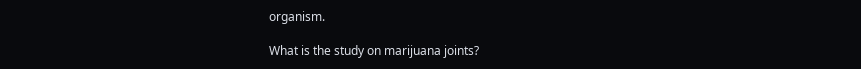organism.

What is the study on marijuana joints?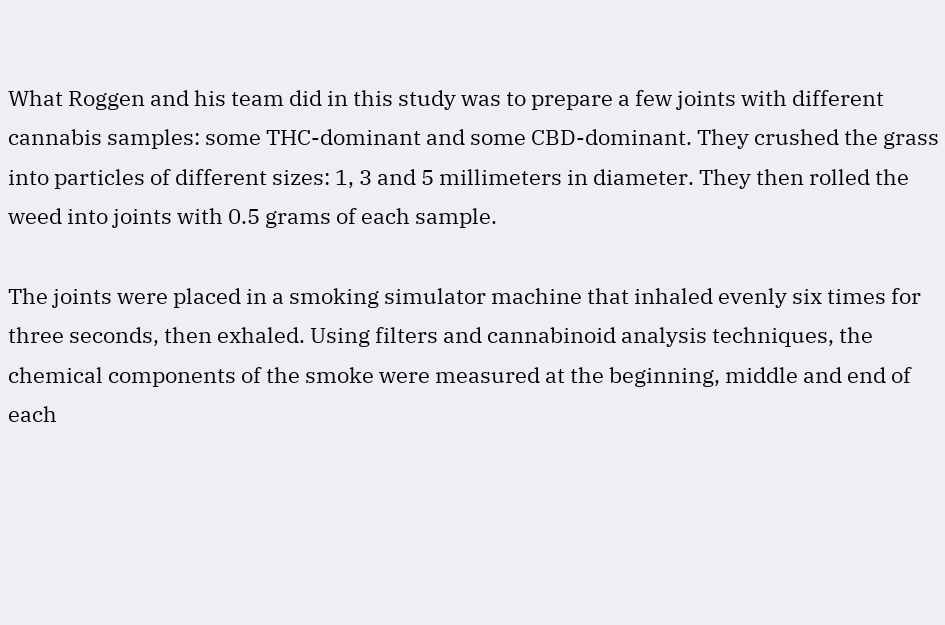What Roggen and his team did in this study was to prepare a few joints with different cannabis samples: some THC-dominant and some CBD-dominant. They crushed the grass into particles of different sizes: 1, 3 and 5 millimeters in diameter. They then rolled the weed into joints with 0.5 grams of each sample.

The joints were placed in a smoking simulator machine that inhaled evenly six times for three seconds, then exhaled. Using filters and cannabinoid analysis techniques, the chemical components of the smoke were measured at the beginning, middle and end of each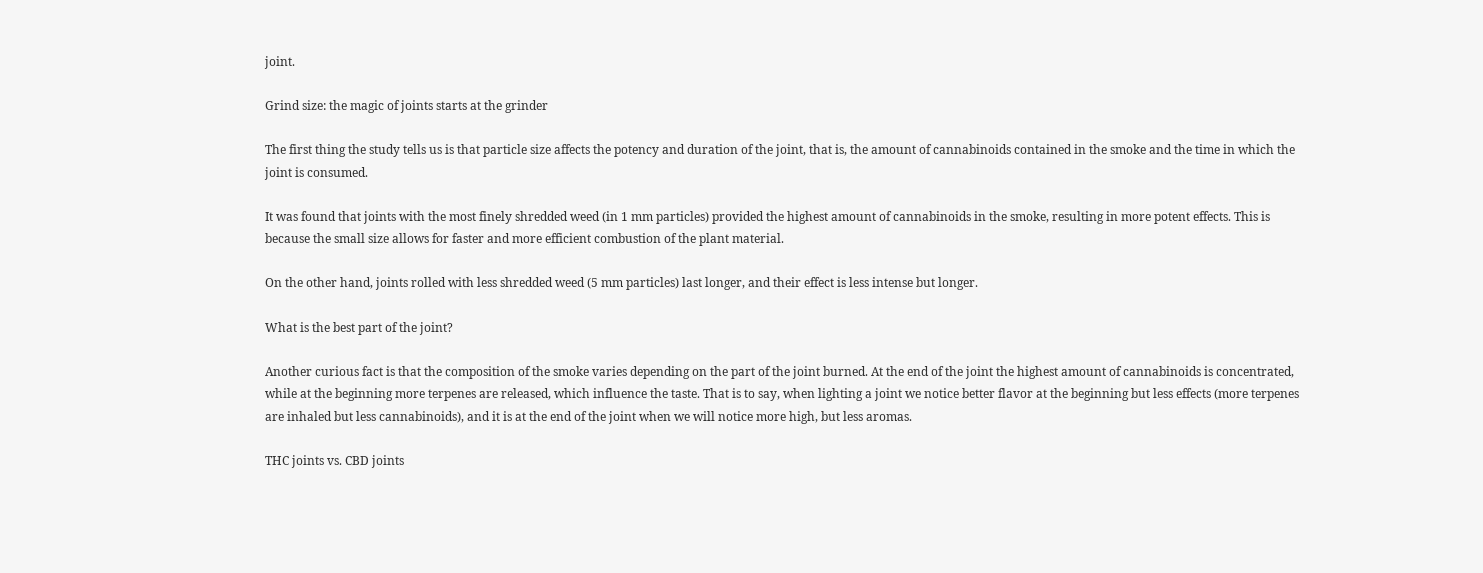joint.

Grind size: the magic of joints starts at the grinder

The first thing the study tells us is that particle size affects the potency and duration of the joint, that is, the amount of cannabinoids contained in the smoke and the time in which the joint is consumed.

It was found that joints with the most finely shredded weed (in 1 mm particles) provided the highest amount of cannabinoids in the smoke, resulting in more potent effects. This is because the small size allows for faster and more efficient combustion of the plant material.

On the other hand, joints rolled with less shredded weed (5 mm particles) last longer, and their effect is less intense but longer.

What is the best part of the joint?

Another curious fact is that the composition of the smoke varies depending on the part of the joint burned. At the end of the joint the highest amount of cannabinoids is concentrated, while at the beginning more terpenes are released, which influence the taste. That is to say, when lighting a joint we notice better flavor at the beginning but less effects (more terpenes are inhaled but less cannabinoids), and it is at the end of the joint when we will notice more high, but less aromas.

THC joints vs. CBD joints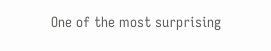One of the most surprising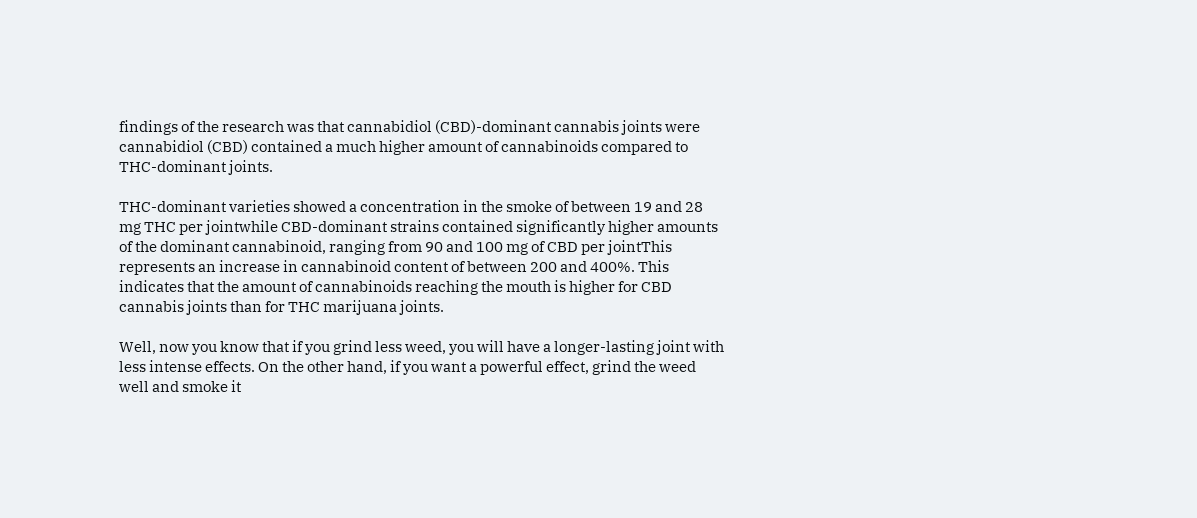findings of the research was that cannabidiol (CBD)-dominant cannabis joints were cannabidiol (CBD) contained a much higher amount of cannabinoids compared to THC-dominant joints.

THC-dominant varieties showed a concentration in the smoke of between 19 and 28 mg THC per jointwhile CBD-dominant strains contained significantly higher amounts of the dominant cannabinoid, ranging from 90 and 100 mg of CBD per jointThis represents an increase in cannabinoid content of between 200 and 400%. This indicates that the amount of cannabinoids reaching the mouth is higher for CBD cannabis joints than for THC marijuana joints.

Well, now you know that if you grind less weed, you will have a longer-lasting joint with less intense effects. On the other hand, if you want a powerful effect, grind the weed well and smoke it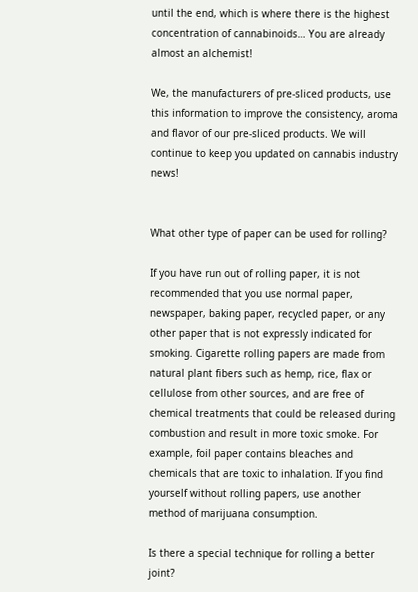until the end, which is where there is the highest concentration of cannabinoids… You are already almost an alchemist!

We, the manufacturers of pre-sliced products, use this information to improve the consistency, aroma and flavor of our pre-sliced products. We will continue to keep you updated on cannabis industry news!


What other type of paper can be used for rolling?

If you have run out of rolling paper, it is not recommended that you use normal paper, newspaper, baking paper, recycled paper, or any other paper that is not expressly indicated for smoking. Cigarette rolling papers are made from natural plant fibers such as hemp, rice, flax or cellulose from other sources, and are free of chemical treatments that could be released during combustion and result in more toxic smoke. For example, foil paper contains bleaches and chemicals that are toxic to inhalation. If you find yourself without rolling papers, use another method of marijuana consumption.

Is there a special technique for rolling a better joint?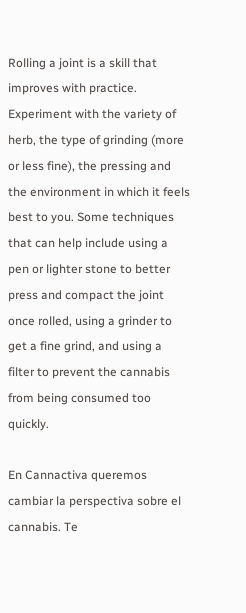Rolling a joint is a skill that improves with practice. Experiment with the variety of herb, the type of grinding (more or less fine), the pressing and the environment in which it feels best to you. Some techniques that can help include using a pen or lighter stone to better press and compact the joint once rolled, using a grinder to get a fine grind, and using a filter to prevent the cannabis from being consumed too quickly.

En Cannactiva queremos cambiar la perspectiva sobre el cannabis. Te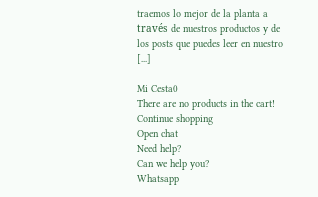traemos lo mejor de la planta a través de nuestros productos y de los posts que puedes leer en nuestro [...]

Mi Cesta0
There are no products in the cart!
Continue shopping
Open chat
Need help?
Can we help you?
Whatsapp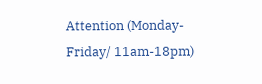Attention (Monday-Friday/ 11am-18pm)